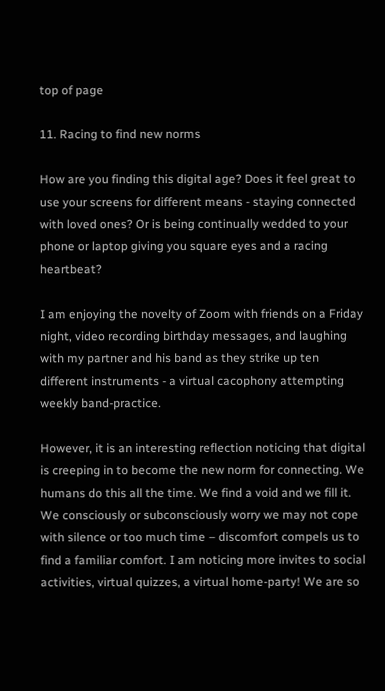top of page

11. Racing to find new norms

How are you finding this digital age? Does it feel great to use your screens for different means - staying connected with loved ones? Or is being continually wedded to your phone or laptop giving you square eyes and a racing heartbeat?

I am enjoying the novelty of Zoom with friends on a Friday night, video recording birthday messages, and laughing with my partner and his band as they strike up ten different instruments - a virtual cacophony attempting weekly band-practice.

However, it is an interesting reflection noticing that digital is creeping in to become the new norm for connecting. We humans do this all the time. We find a void and we fill it. We consciously or subconsciously worry we may not cope with silence or too much time – discomfort compels us to find a familiar comfort. I am noticing more invites to social activities, virtual quizzes, a virtual home-party! We are so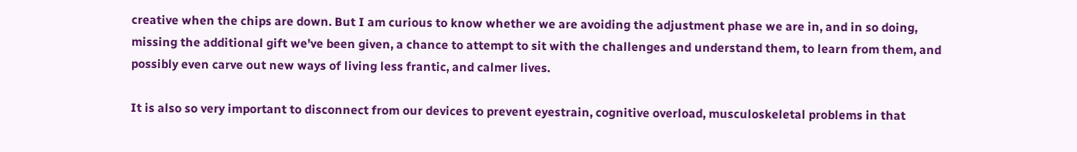creative when the chips are down. But I am curious to know whether we are avoiding the adjustment phase we are in, and in so doing, missing the additional gift we've been given, a chance to attempt to sit with the challenges and understand them, to learn from them, and possibly even carve out new ways of living less frantic, and calmer lives.

It is also so very important to disconnect from our devices to prevent eyestrain, cognitive overload, musculoskeletal problems in that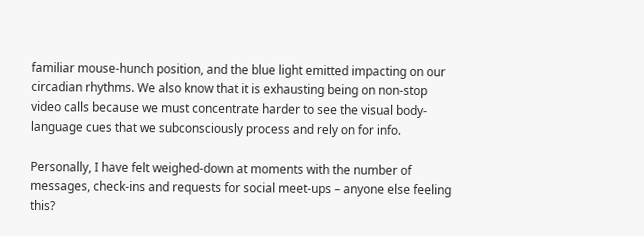familiar mouse-hunch position, and the blue light emitted impacting on our circadian rhythms. We also know that it is exhausting being on non-stop video calls because we must concentrate harder to see the visual body-language cues that we subconsciously process and rely on for info.

Personally, I have felt weighed-down at moments with the number of messages, check-ins and requests for social meet-ups – anyone else feeling this?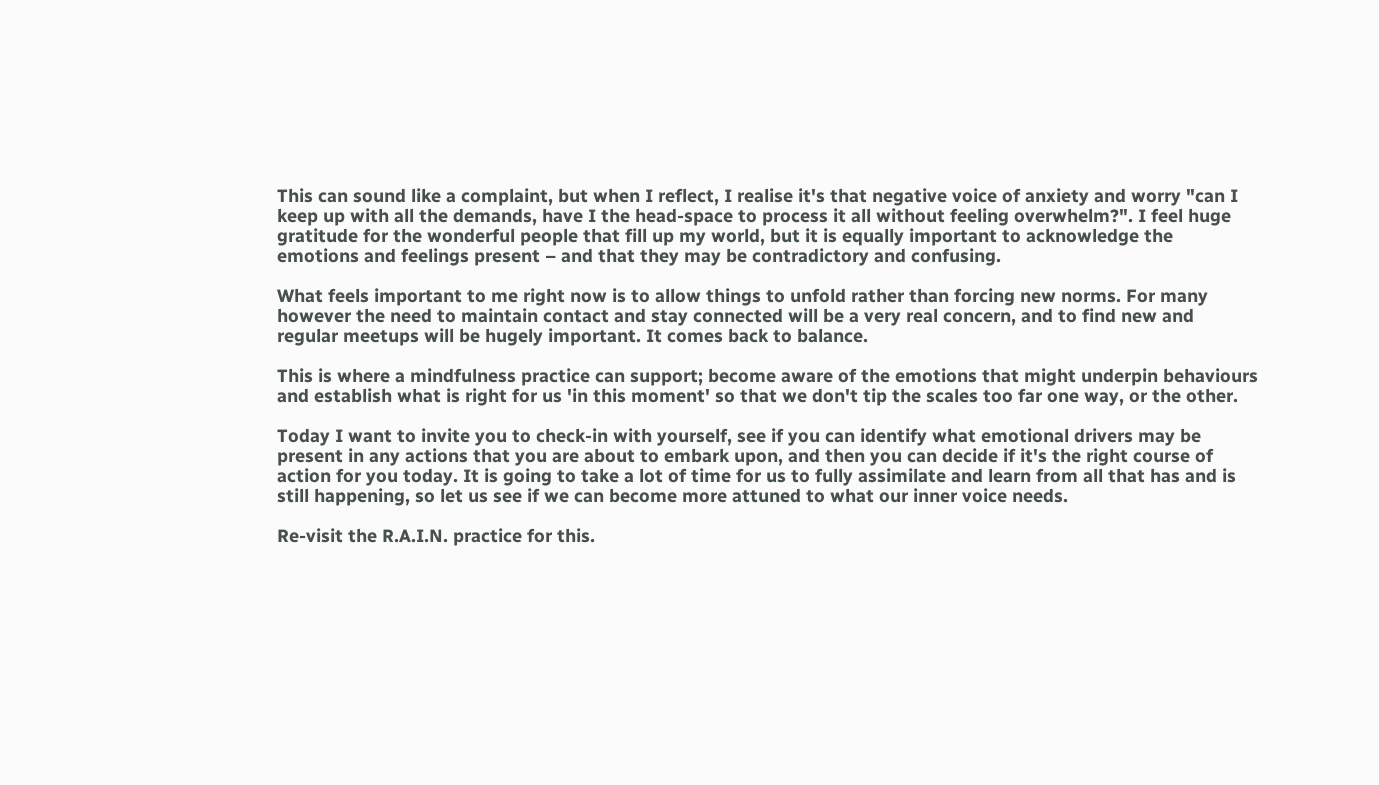This can sound like a complaint, but when I reflect, I realise it's that negative voice of anxiety and worry "can I keep up with all the demands, have I the head-space to process it all without feeling overwhelm?". I feel huge gratitude for the wonderful people that fill up my world, but it is equally important to acknowledge the emotions and feelings present – and that they may be contradictory and confusing.

What feels important to me right now is to allow things to unfold rather than forcing new norms. For many however the need to maintain contact and stay connected will be a very real concern, and to find new and regular meetups will be hugely important. It comes back to balance.

This is where a mindfulness practice can support; become aware of the emotions that might underpin behaviours and establish what is right for us 'in this moment' so that we don't tip the scales too far one way, or the other.

Today I want to invite you to check-in with yourself, see if you can identify what emotional drivers may be present in any actions that you are about to embark upon, and then you can decide if it's the right course of action for you today. It is going to take a lot of time for us to fully assimilate and learn from all that has and is still happening, so let us see if we can become more attuned to what our inner voice needs.

Re-visit the R.A.I.N. practice for this.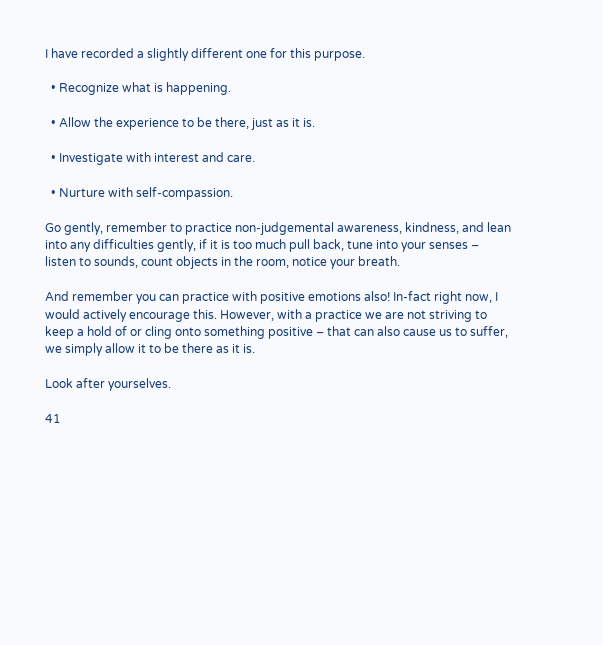I have recorded a slightly different one for this purpose.

  • Recognize what is happening.

  • Allow the experience to be there, just as it is.

  • Investigate with interest and care.

  • Nurture with self-compassion.

Go gently, remember to practice non-judgemental awareness, kindness, and lean into any difficulties gently, if it is too much pull back, tune into your senses – listen to sounds, count objects in the room, notice your breath.

And remember you can practice with positive emotions also! In-fact right now, I would actively encourage this. However, with a practice we are not striving to keep a hold of or cling onto something positive – that can also cause us to suffer, we simply allow it to be there as it is.

Look after yourselves.

41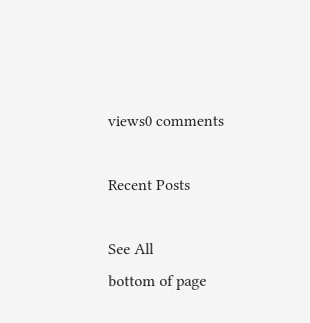views0 comments

Recent Posts

See All
bottom of page